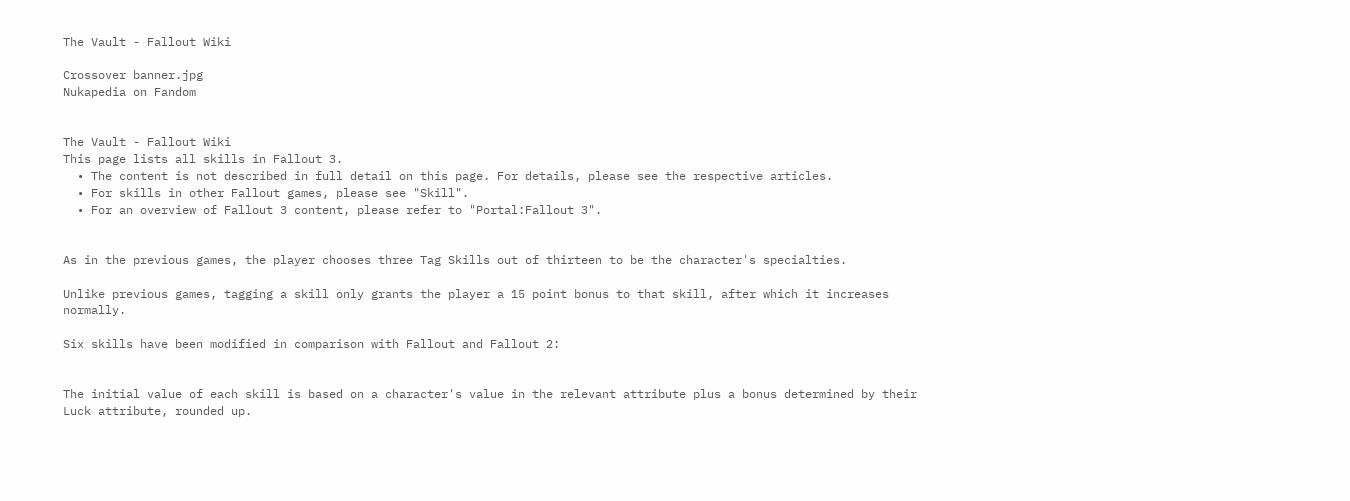The Vault - Fallout Wiki

Crossover banner.jpg
Nukapedia on Fandom


The Vault - Fallout Wiki
This page lists all skills in Fallout 3.
  • The content is not described in full detail on this page. For details, please see the respective articles.
  • For skills in other Fallout games, please see "Skill".
  • For an overview of Fallout 3 content, please refer to "Portal:Fallout 3".


As in the previous games, the player chooses three Tag Skills out of thirteen to be the character's specialties.

Unlike previous games, tagging a skill only grants the player a 15 point bonus to that skill, after which it increases normally.

Six skills have been modified in comparison with Fallout and Fallout 2:


The initial value of each skill is based on a character's value in the relevant attribute plus a bonus determined by their Luck attribute, rounded up.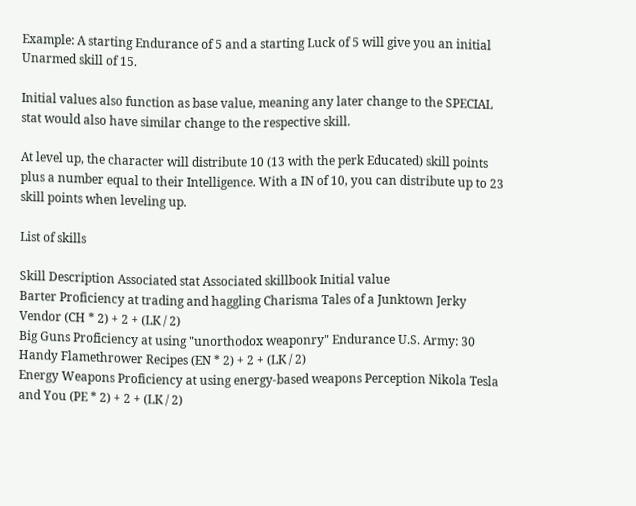Example: A starting Endurance of 5 and a starting Luck of 5 will give you an initial Unarmed skill of 15.

Initial values also function as base value, meaning any later change to the SPECIAL stat would also have similar change to the respective skill.

At level up, the character will distribute 10 (13 with the perk Educated) skill points plus a number equal to their Intelligence. With a IN of 10, you can distribute up to 23 skill points when leveling up.

List of skills

Skill Description Associated stat Associated skillbook Initial value
Barter Proficiency at trading and haggling Charisma Tales of a Junktown Jerky Vendor (CH * 2) + 2 + (LK / 2)
Big Guns Proficiency at using "unorthodox weaponry" Endurance U.S. Army: 30 Handy Flamethrower Recipes (EN * 2) + 2 + (LK / 2)
Energy Weapons Proficiency at using energy-based weapons Perception Nikola Tesla and You (PE * 2) + 2 + (LK / 2)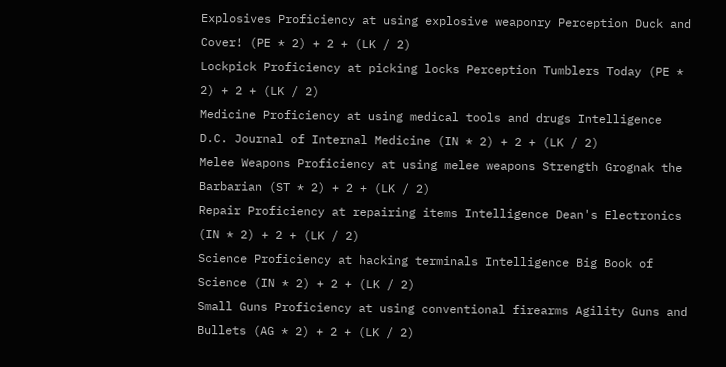Explosives Proficiency at using explosive weaponry Perception Duck and Cover! (PE * 2) + 2 + (LK / 2)
Lockpick Proficiency at picking locks Perception Tumblers Today (PE * 2) + 2 + (LK / 2)
Medicine Proficiency at using medical tools and drugs Intelligence D.C. Journal of Internal Medicine (IN * 2) + 2 + (LK / 2)
Melee Weapons Proficiency at using melee weapons Strength Grognak the Barbarian (ST * 2) + 2 + (LK / 2)
Repair Proficiency at repairing items Intelligence Dean's Electronics (IN * 2) + 2 + (LK / 2)
Science Proficiency at hacking terminals Intelligence Big Book of Science (IN * 2) + 2 + (LK / 2)
Small Guns Proficiency at using conventional firearms Agility Guns and Bullets (AG * 2) + 2 + (LK / 2)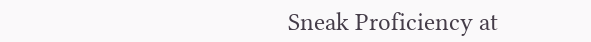Sneak Proficiency at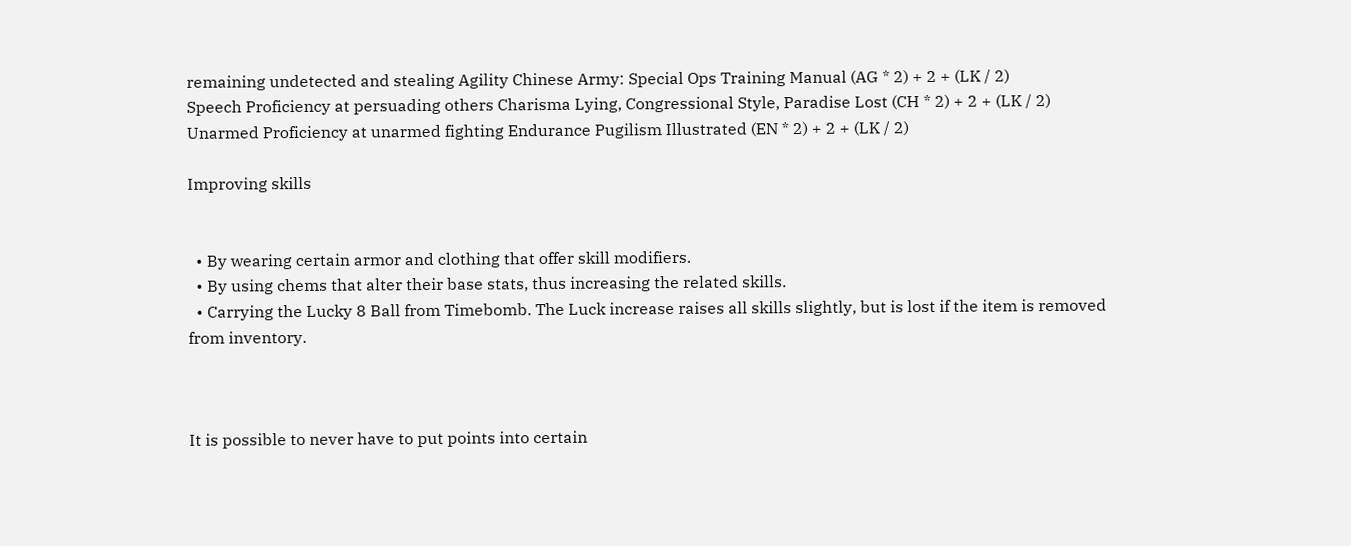remaining undetected and stealing Agility Chinese Army: Special Ops Training Manual (AG * 2) + 2 + (LK / 2)
Speech Proficiency at persuading others Charisma Lying, Congressional Style, Paradise Lost (CH * 2) + 2 + (LK / 2)
Unarmed Proficiency at unarmed fighting Endurance Pugilism Illustrated (EN * 2) + 2 + (LK / 2)

Improving skills


  • By wearing certain armor and clothing that offer skill modifiers.
  • By using chems that alter their base stats, thus increasing the related skills.
  • Carrying the Lucky 8 Ball from Timebomb. The Luck increase raises all skills slightly, but is lost if the item is removed from inventory.



It is possible to never have to put points into certain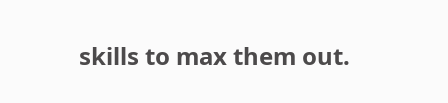skills to max them out.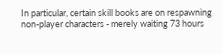In particular, certain skill books are on respawning non-player characters - merely waiting 73 hours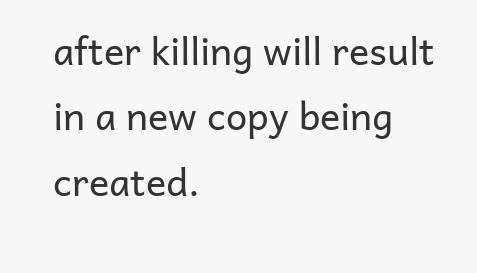after killing will result in a new copy being created.